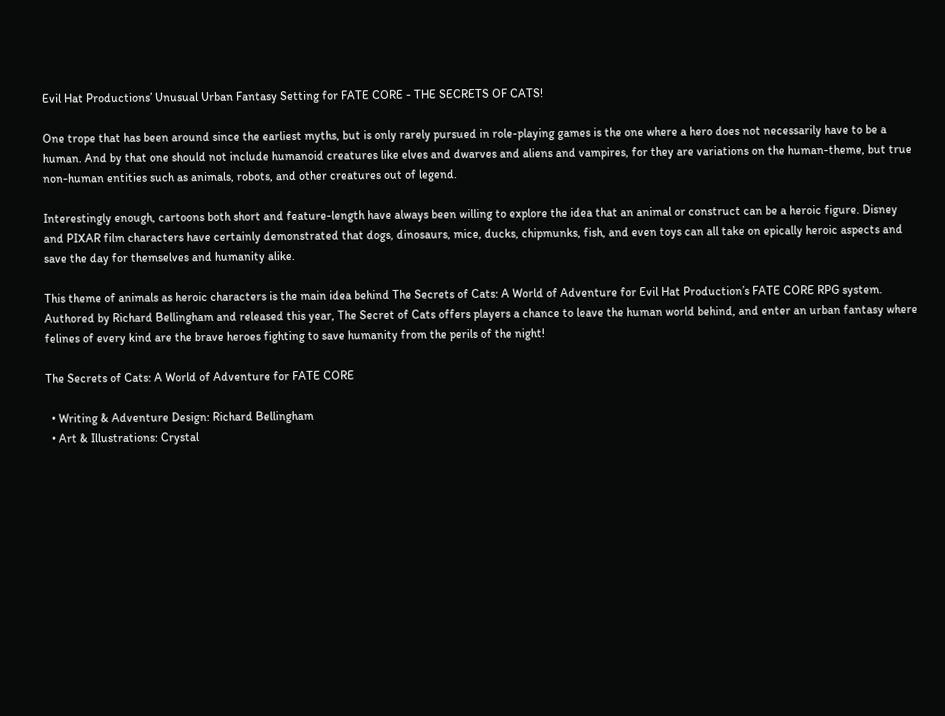Evil Hat Productions’ Unusual Urban Fantasy Setting for FATE CORE - THE SECRETS OF CATS!

One trope that has been around since the earliest myths, but is only rarely pursued in role-playing games is the one where a hero does not necessarily have to be a human. And by that one should not include humanoid creatures like elves and dwarves and aliens and vampires, for they are variations on the human-theme, but true non-human entities such as animals, robots, and other creatures out of legend.

Interestingly enough, cartoons both short and feature-length have always been willing to explore the idea that an animal or construct can be a heroic figure. Disney and PIXAR film characters have certainly demonstrated that dogs, dinosaurs, mice, ducks, chipmunks, fish, and even toys can all take on epically heroic aspects and save the day for themselves and humanity alike.

This theme of animals as heroic characters is the main idea behind The Secrets of Cats: A World of Adventure for Evil Hat Production’s FATE CORE RPG system. Authored by Richard Bellingham and released this year, The Secret of Cats offers players a chance to leave the human world behind, and enter an urban fantasy where felines of every kind are the brave heroes fighting to save humanity from the perils of the night!

The Secrets of Cats: A World of Adventure for FATE CORE

  • Writing & Adventure Design: Richard Bellingham
  • Art & Illustrations: Crystal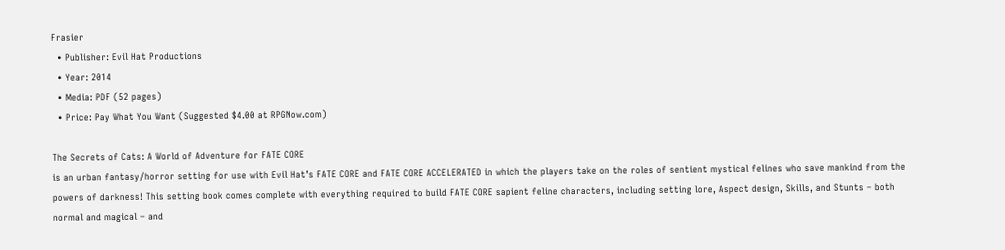Frasier
  • Publisher: Evil Hat Productions
  • Year: 2014
  • Media: PDF (52 pages)
  • Price: Pay What You Want (Suggested $4.00 at RPGNow.com)

The Secrets of Cats: A World of Adventure for FATE CORE
is an urban fantasy/horror setting for use with Evil Hat’s FATE CORE and FATE CORE ACCELERATED in which the players take on the roles of sentient mystical felines who save mankind from the powers of darkness! This setting book comes complete with everything required to build FATE CORE sapient feline characters, including setting lore, Aspect design, Skills, and Stunts – both normal and magical – and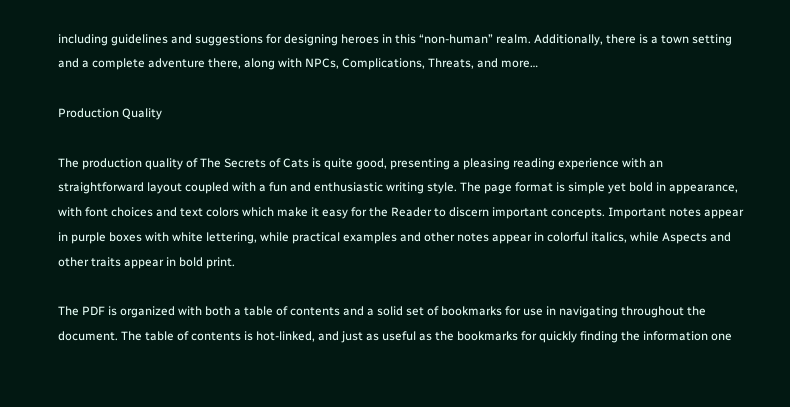including guidelines and suggestions for designing heroes in this “non-human” realm. Additionally, there is a town setting and a complete adventure there, along with NPCs, Complications, Threats, and more…

Production Quality

The production quality of The Secrets of Cats is quite good, presenting a pleasing reading experience with an straightforward layout coupled with a fun and enthusiastic writing style. The page format is simple yet bold in appearance, with font choices and text colors which make it easy for the Reader to discern important concepts. Important notes appear in purple boxes with white lettering, while practical examples and other notes appear in colorful italics, while Aspects and other traits appear in bold print.

The PDF is organized with both a table of contents and a solid set of bookmarks for use in navigating throughout the document. The table of contents is hot-linked, and just as useful as the bookmarks for quickly finding the information one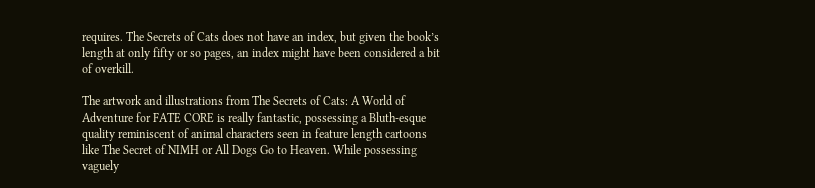requires. The Secrets of Cats does not have an index, but given the book’s length at only fifty or so pages, an index might have been considered a bit of overkill.

The artwork and illustrations from The Secrets of Cats: A World of Adventure for FATE CORE is really fantastic, possessing a Bluth-esque quality reminiscent of animal characters seen in feature length cartoons like The Secret of NIMH or All Dogs Go to Heaven. While possessing vaguely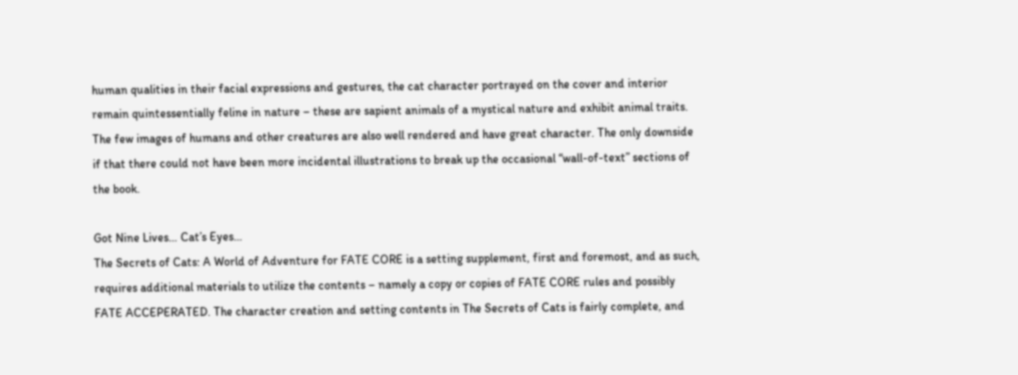human qualities in their facial expressions and gestures, the cat character portrayed on the cover and interior remain quintessentially feline in nature – these are sapient animals of a mystical nature and exhibit animal traits. The few images of humans and other creatures are also well rendered and have great character. The only downside if that there could not have been more incidental illustrations to break up the occasional “wall-of-text” sections of the book.

Got Nine Lives… Cat’s Eyes…
The Secrets of Cats: A World of Adventure for FATE CORE is a setting supplement, first and foremost, and as such, requires additional materials to utilize the contents – namely a copy or copies of FATE CORE rules and possibly FATE ACCEPERATED. The character creation and setting contents in The Secrets of Cats is fairly complete, and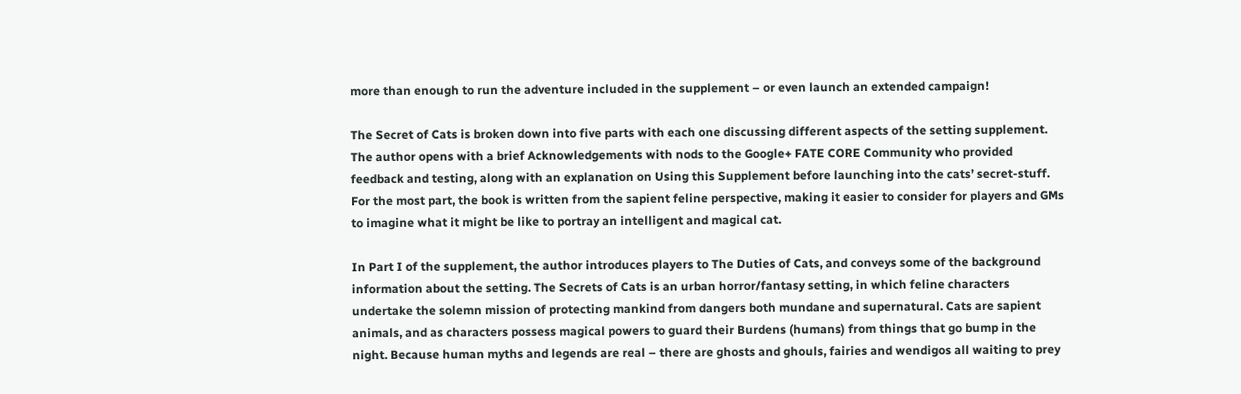more than enough to run the adventure included in the supplement – or even launch an extended campaign!

The Secret of Cats is broken down into five parts with each one discussing different aspects of the setting supplement. The author opens with a brief Acknowledgements with nods to the Google+ FATE CORE Community who provided feedback and testing, along with an explanation on Using this Supplement before launching into the cats’ secret-stuff. For the most part, the book is written from the sapient feline perspective, making it easier to consider for players and GMs to imagine what it might be like to portray an intelligent and magical cat.

In Part I of the supplement, the author introduces players to The Duties of Cats, and conveys some of the background information about the setting. The Secrets of Cats is an urban horror/fantasy setting, in which feline characters undertake the solemn mission of protecting mankind from dangers both mundane and supernatural. Cats are sapient animals, and as characters possess magical powers to guard their Burdens (humans) from things that go bump in the night. Because human myths and legends are real – there are ghosts and ghouls, fairies and wendigos all waiting to prey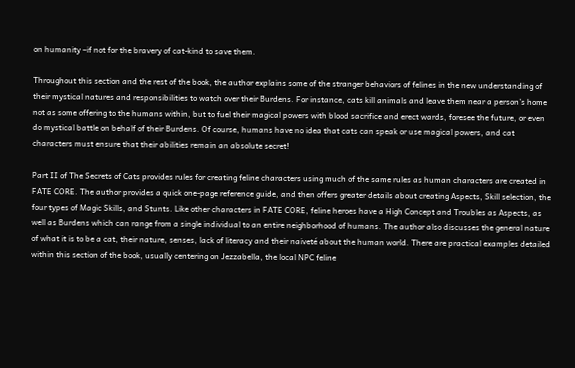on humanity –if not for the bravery of cat-kind to save them.

Throughout this section and the rest of the book, the author explains some of the stranger behaviors of felines in the new understanding of their mystical natures and responsibilities to watch over their Burdens. For instance, cats kill animals and leave them near a person’s home not as some offering to the humans within, but to fuel their magical powers with blood sacrifice and erect wards, foresee the future, or even do mystical battle on behalf of their Burdens. Of course, humans have no idea that cats can speak or use magical powers, and cat characters must ensure that their abilities remain an absolute secret!

Part II of The Secrets of Cats provides rules for creating feline characters using much of the same rules as human characters are created in FATE CORE. The author provides a quick one-page reference guide, and then offers greater details about creating Aspects, Skill selection, the four types of Magic Skills, and Stunts. Like other characters in FATE CORE, feline heroes have a High Concept and Troubles as Aspects, as well as Burdens which can range from a single individual to an entire neighborhood of humans. The author also discusses the general nature of what it is to be a cat, their nature, senses, lack of literacy and their naiveté about the human world. There are practical examples detailed within this section of the book, usually centering on Jezzabella, the local NPC feline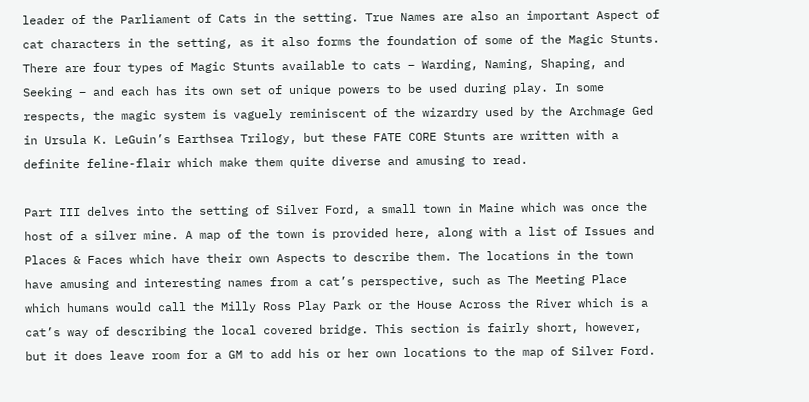leader of the Parliament of Cats in the setting. True Names are also an important Aspect of cat characters in the setting, as it also forms the foundation of some of the Magic Stunts. There are four types of Magic Stunts available to cats – Warding, Naming, Shaping, and Seeking – and each has its own set of unique powers to be used during play. In some respects, the magic system is vaguely reminiscent of the wizardry used by the Archmage Ged in Ursula K. LeGuin’s Earthsea Trilogy, but these FATE CORE Stunts are written with a definite feline-flair which make them quite diverse and amusing to read.

Part III delves into the setting of Silver Ford, a small town in Maine which was once the host of a silver mine. A map of the town is provided here, along with a list of Issues and Places & Faces which have their own Aspects to describe them. The locations in the town have amusing and interesting names from a cat’s perspective, such as The Meeting Place which humans would call the Milly Ross Play Park or the House Across the River which is a cat’s way of describing the local covered bridge. This section is fairly short, however, but it does leave room for a GM to add his or her own locations to the map of Silver Ford.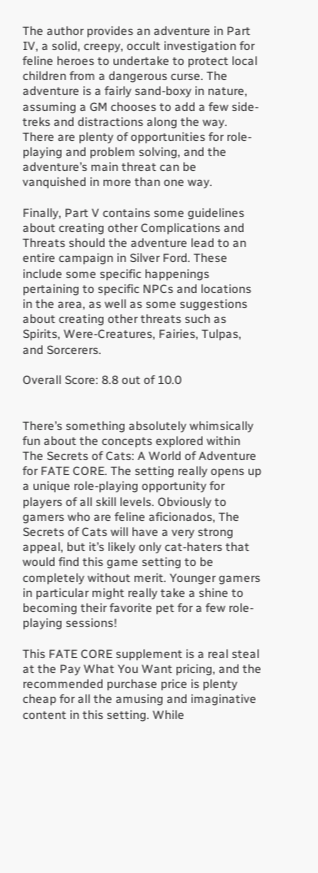The author provides an adventure in Part IV, a solid, creepy, occult investigation for feline heroes to undertake to protect local children from a dangerous curse. The adventure is a fairly sand-boxy in nature, assuming a GM chooses to add a few side-treks and distractions along the way. There are plenty of opportunities for role-playing and problem solving, and the adventure’s main threat can be vanquished in more than one way.

Finally, Part V contains some guidelines about creating other Complications and Threats should the adventure lead to an entire campaign in Silver Ford. These include some specific happenings pertaining to specific NPCs and locations in the area, as well as some suggestions about creating other threats such as Spirits, Were-Creatures, Fairies, Tulpas, and Sorcerers.

Overall Score: 8.8 out of 10.0


There’s something absolutely whimsically fun about the concepts explored within The Secrets of Cats: A World of Adventure for FATE CORE. The setting really opens up a unique role-playing opportunity for players of all skill levels. Obviously to gamers who are feline aficionados, The Secrets of Cats will have a very strong appeal, but it’s likely only cat-haters that would find this game setting to be completely without merit. Younger gamers in particular might really take a shine to becoming their favorite pet for a few role-playing sessions!

This FATE CORE supplement is a real steal at the Pay What You Want pricing, and the recommended purchase price is plenty cheap for all the amusing and imaginative content in this setting. While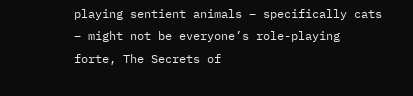playing sentient animals – specifically cats – might not be everyone’s role-playing forte, The Secrets of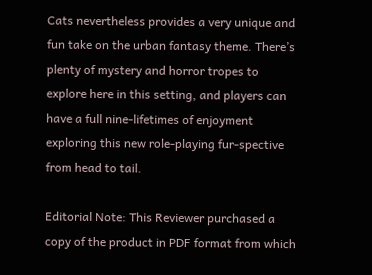Cats nevertheless provides a very unique and fun take on the urban fantasy theme. There’s plenty of mystery and horror tropes to explore here in this setting, and players can have a full nine-lifetimes of enjoyment exploring this new role-playing fur-spective from head to tail.

Editorial Note: This Reviewer purchased a copy of the product in PDF format from which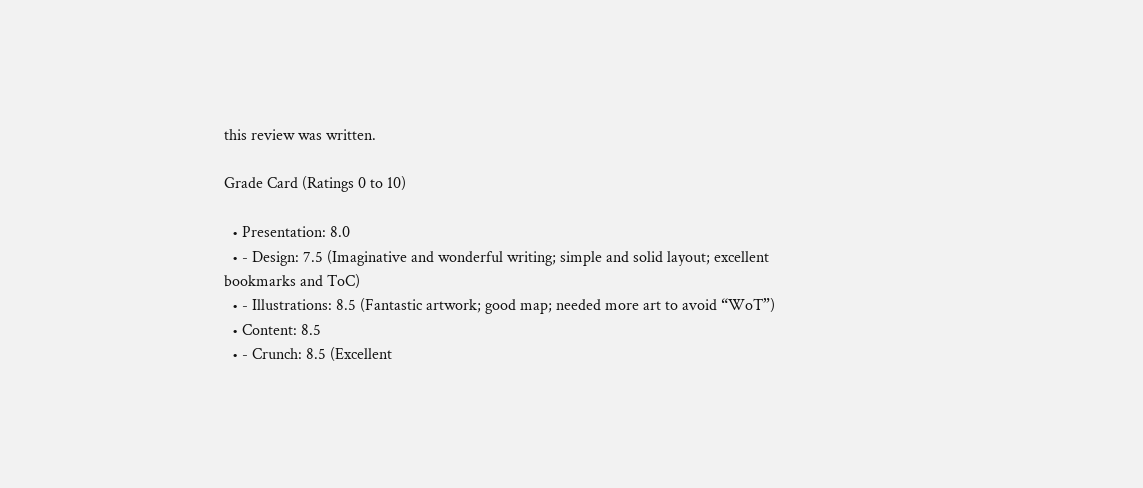this review was written.

Grade Card (Ratings 0 to 10)

  • Presentation: 8.0
  • - Design: 7.5 (Imaginative and wonderful writing; simple and solid layout; excellent bookmarks and ToC)
  • - Illustrations: 8.5 (Fantastic artwork; good map; needed more art to avoid “WoT”)
  • Content: 8.5
  • - Crunch: 8.5 (Excellent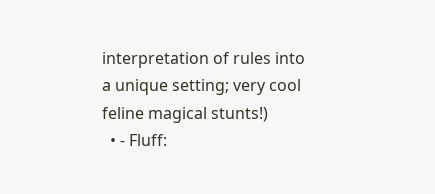interpretation of rules into a unique setting; very cool feline magical stunts!)
  • - Fluff: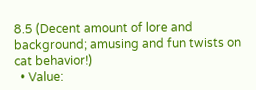8.5 (Decent amount of lore and background; amusing and fun twists on cat behavior!)
  • Value: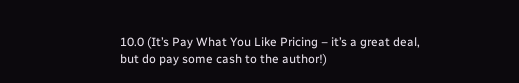10.0 (It’s Pay What You Like Pricing – it’s a great deal, but do pay some cash to the author!)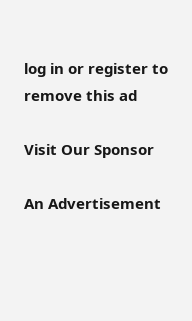log in or register to remove this ad

Visit Our Sponsor

An Advertisement